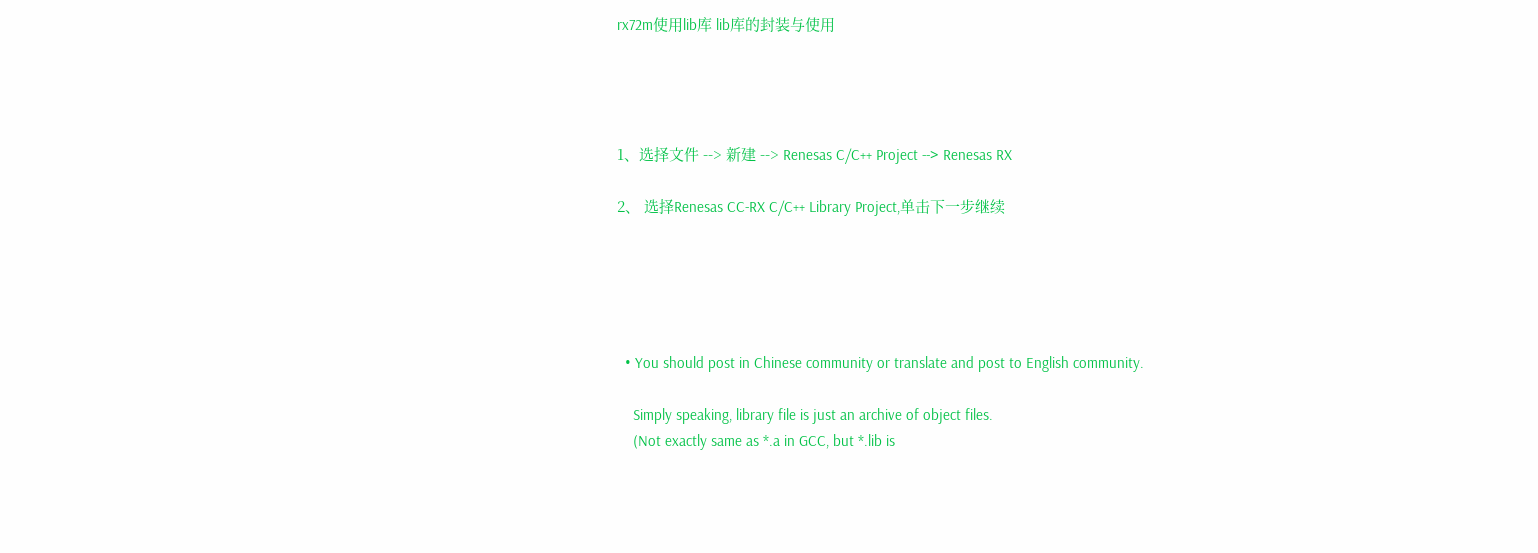rx72m使用lib库 lib库的封装与使用




1、选择文件 --> 新建 --> Renesas C/C++ Project --> Renesas RX

2、 选择Renesas CC-RX C/C++ Library Project,单击下一步继续





  • You should post in Chinese community or translate and post to English community.

    Simply speaking, library file is just an archive of object files.
    (Not exactly same as *.a in GCC, but *.lib is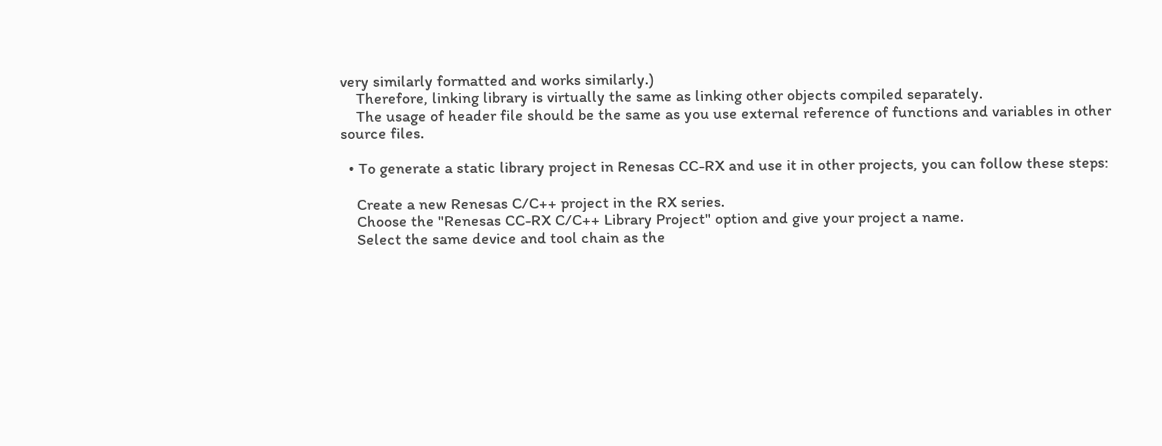very similarly formatted and works similarly.)
    Therefore, linking library is virtually the same as linking other objects compiled separately.
    The usage of header file should be the same as you use external reference of functions and variables in other source files.

  • To generate a static library project in Renesas CC-RX and use it in other projects, you can follow these steps:

    Create a new Renesas C/C++ project in the RX series.
    Choose the "Renesas CC-RX C/C++ Library Project" option and give your project a name.
    Select the same device and tool chain as the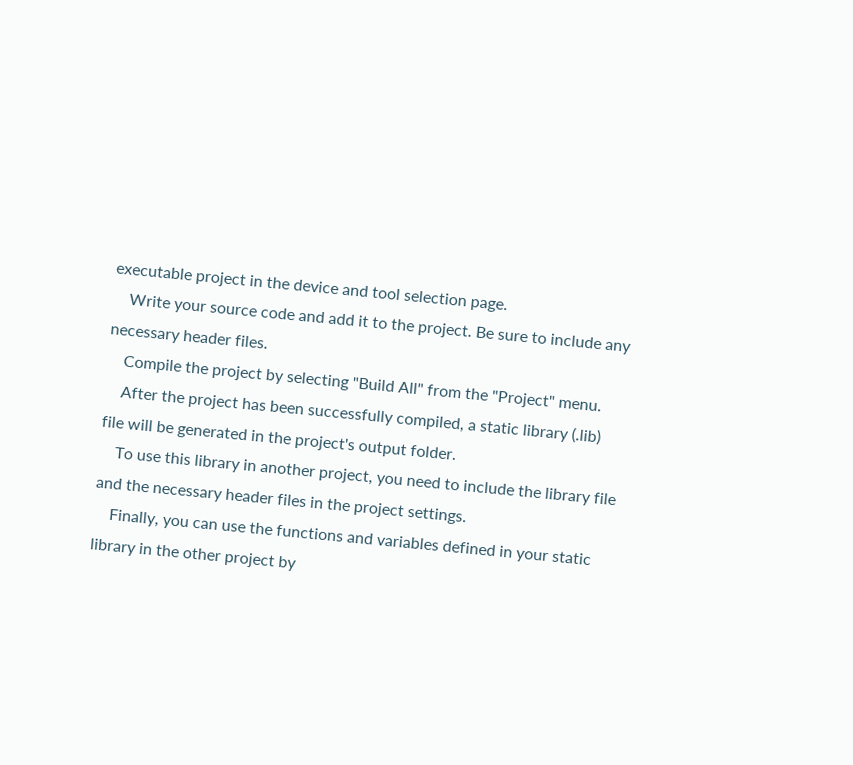executable project in the device and tool selection page.
    Write your source code and add it to the project. Be sure to include any necessary header files.
    Compile the project by selecting "Build All" from the "Project" menu.
    After the project has been successfully compiled, a static library (.lib) file will be generated in the project's output folder.
    To use this library in another project, you need to include the library file and the necessary header files in the project settings.
    Finally, you can use the functions and variables defined in your static library in the other project by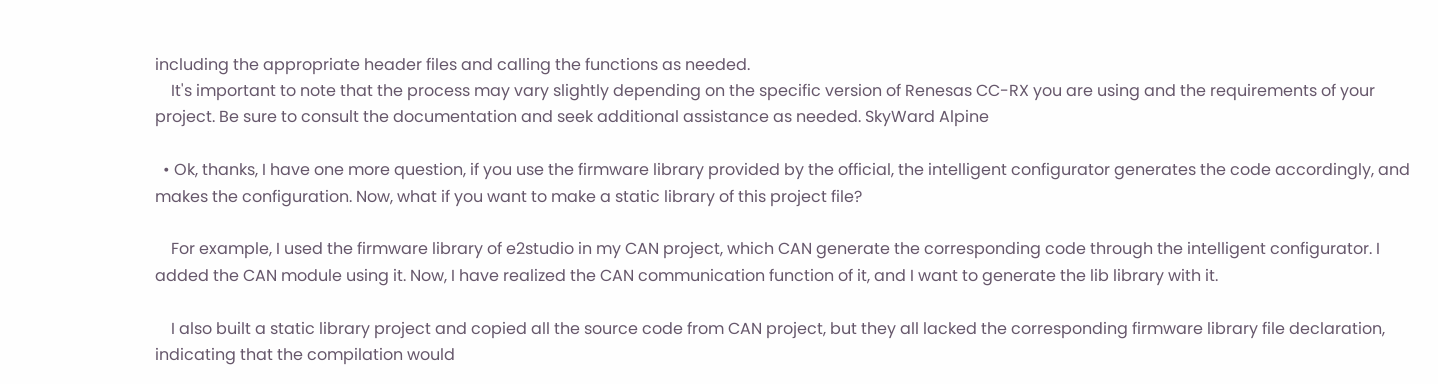including the appropriate header files and calling the functions as needed.
    It's important to note that the process may vary slightly depending on the specific version of Renesas CC-RX you are using and the requirements of your project. Be sure to consult the documentation and seek additional assistance as needed. SkyWard Alpine

  • Ok, thanks, I have one more question, if you use the firmware library provided by the official, the intelligent configurator generates the code accordingly, and makes the configuration. Now, what if you want to make a static library of this project file?

    For example, I used the firmware library of e2studio in my CAN project, which CAN generate the corresponding code through the intelligent configurator. I added the CAN module using it. Now, I have realized the CAN communication function of it, and I want to generate the lib library with it.

    I also built a static library project and copied all the source code from CAN project, but they all lacked the corresponding firmware library file declaration, indicating that the compilation would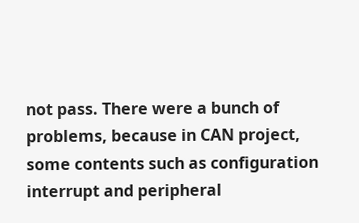not pass. There were a bunch of problems, because in CAN project, some contents such as configuration interrupt and peripheral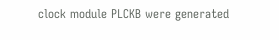clock module PLCKB were generated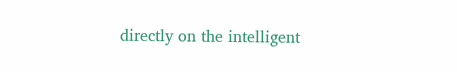directly on the intelligent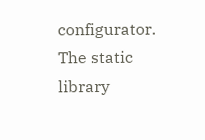configurator. The static library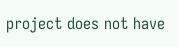project does not have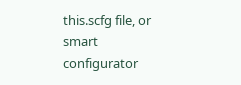this.scfg file, or smart configurator